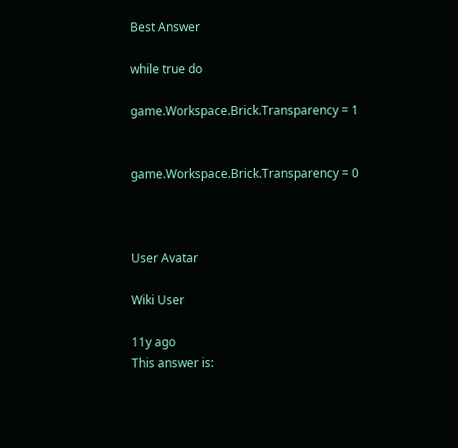Best Answer

while true do

game.Workspace.Brick.Transparency = 1


game.Workspace.Brick.Transparency = 0



User Avatar

Wiki User

11y ago
This answer is: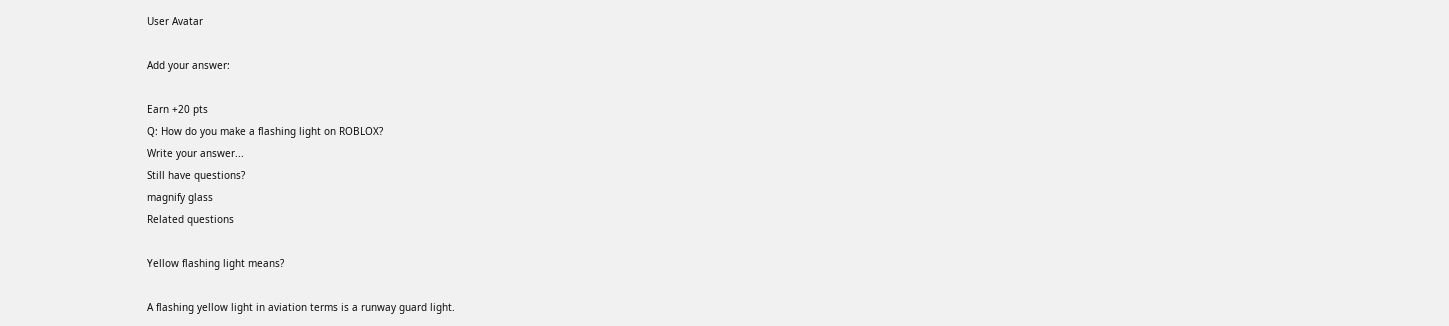User Avatar

Add your answer:

Earn +20 pts
Q: How do you make a flashing light on ROBLOX?
Write your answer...
Still have questions?
magnify glass
Related questions

Yellow flashing light means?

A flashing yellow light in aviation terms is a runway guard light.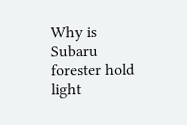Why is Subaru forester hold light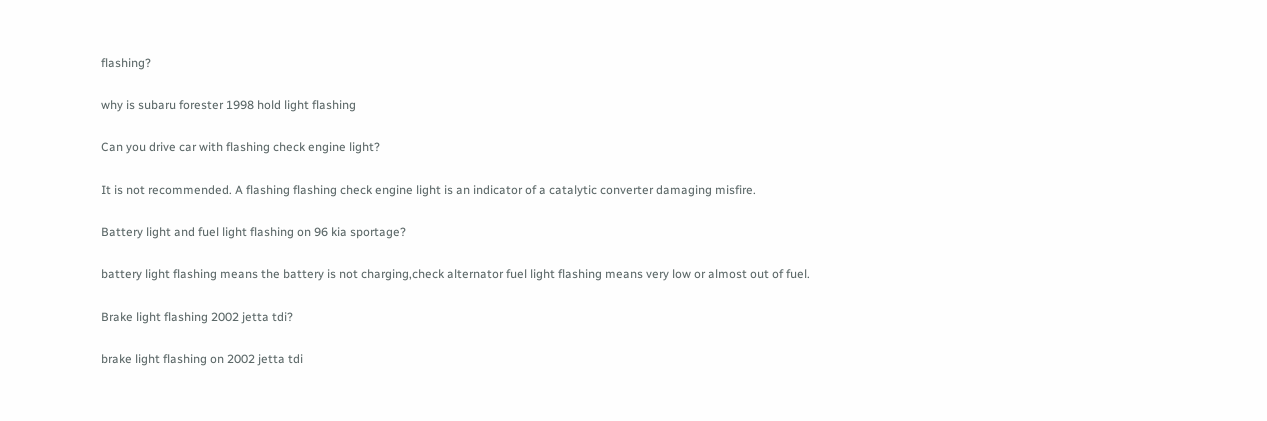flashing?

why is subaru forester 1998 hold light flashing

Can you drive car with flashing check engine light?

It is not recommended. A flashing flashing check engine light is an indicator of a catalytic converter damaging misfire.

Battery light and fuel light flashing on 96 kia sportage?

battery light flashing means the battery is not charging,check alternator fuel light flashing means very low or almost out of fuel.

Brake light flashing 2002 jetta tdi?

brake light flashing on 2002 jetta tdi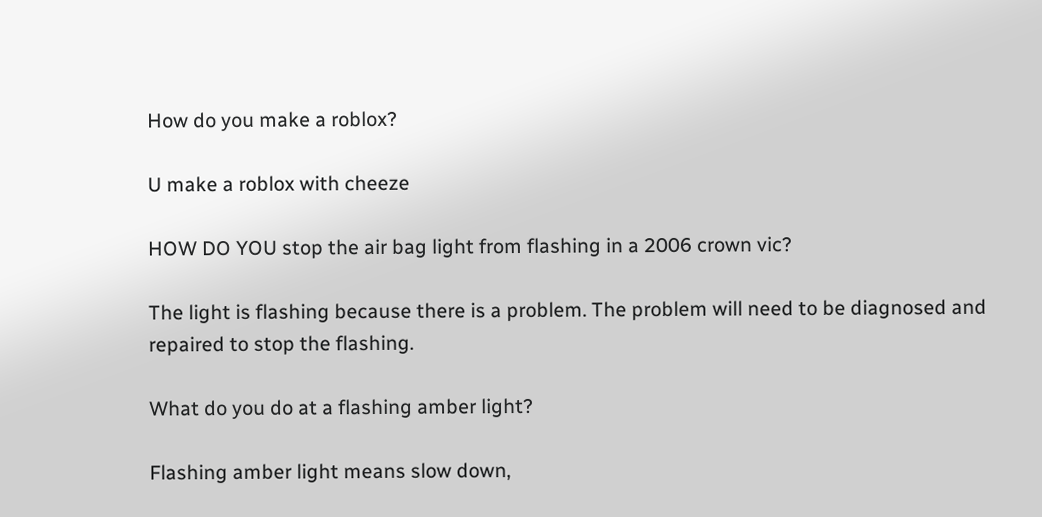How do you make a roblox?

U make a roblox with cheeze

HOW DO YOU stop the air bag light from flashing in a 2006 crown vic?

The light is flashing because there is a problem. The problem will need to be diagnosed and repaired to stop the flashing.

What do you do at a flashing amber light?

Flashing amber light means slow down,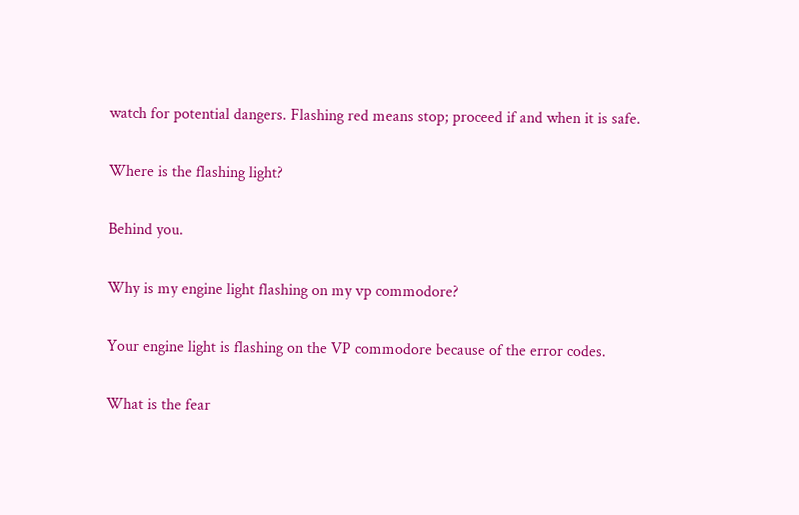watch for potential dangers. Flashing red means stop; proceed if and when it is safe.

Where is the flashing light?

Behind you.

Why is my engine light flashing on my vp commodore?

Your engine light is flashing on the VP commodore because of the error codes.

What is the fear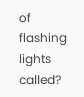of flashing lights called?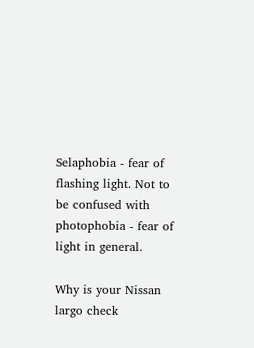Selaphobia - fear of flashing light. Not to be confused with photophobia - fear of light in general.

Why is your Nissan largo check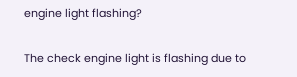engine light flashing?

The check engine light is flashing due to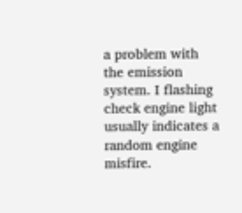a problem with the emission system. I flashing check engine light usually indicates a random engine misfire.